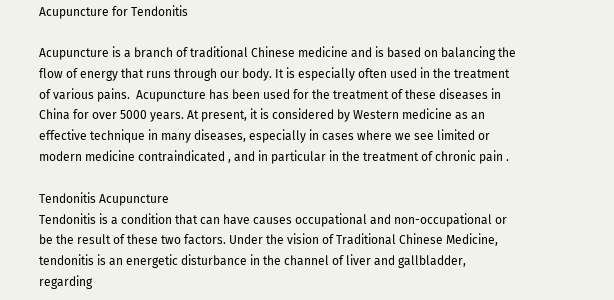Acupuncture for Tendonitis

Acupuncture is a branch of traditional Chinese medicine and is based on balancing the flow of energy that runs through our body. It is especially often used in the treatment of various pains.  Acupuncture has been used for the treatment of these diseases in China for over 5000 years. At present, it is considered by Western medicine as an effective technique in many diseases, especially in cases where we see limited or modern medicine contraindicated , and in particular in the treatment of chronic pain .

Tendonitis Acupuncture
Tendonitis is a condition that can have causes occupational and non-occupational or be the result of these two factors. Under the vision of Traditional Chinese Medicine,  tendonitis is an energetic disturbance in the channel of liver and gallbladder, regarding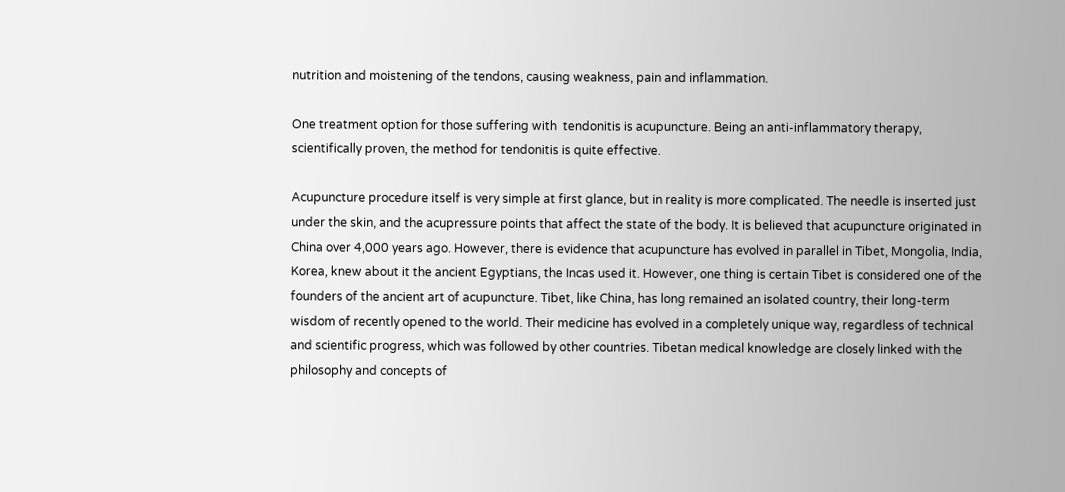nutrition and moistening of the tendons, causing weakness, pain and inflammation.

One treatment option for those suffering with  tendonitis is acupuncture. Being an anti-inflammatory therapy, scientifically proven, the method for tendonitis is quite effective.

Acupuncture procedure itself is very simple at first glance, but in reality is more complicated. The needle is inserted just under the skin, and the acupressure points that affect the state of the body. It is believed that acupuncture originated in China over 4,000 years ago. However, there is evidence that acupuncture has evolved in parallel in Tibet, Mongolia, India, Korea, knew about it the ancient Egyptians, the Incas used it. However, one thing is certain Tibet is considered one of the founders of the ancient art of acupuncture. Tibet, like China, has long remained an isolated country, their long-term wisdom of recently opened to the world. Their medicine has evolved in a completely unique way, regardless of technical and scientific progress, which was followed by other countries. Tibetan medical knowledge are closely linked with the philosophy and concepts of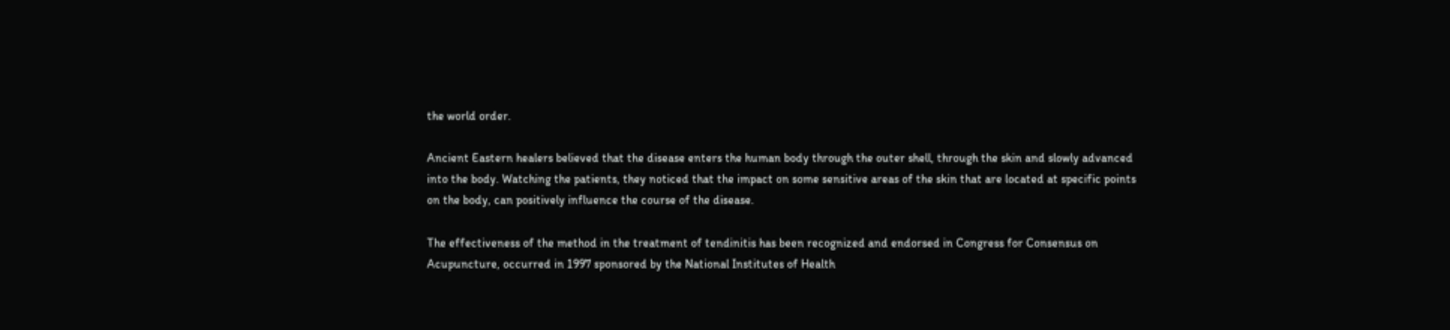the world order.

Ancient Eastern healers believed that the disease enters the human body through the outer shell, through the skin and slowly advanced into the body. Watching the patients, they noticed that the impact on some sensitive areas of the skin that are located at specific points on the body, can positively influence the course of the disease.

The effectiveness of the method in the treatment of tendinitis has been recognized and endorsed in Congress for Consensus on Acupuncture, occurred in 1997 sponsored by the National Institutes of Health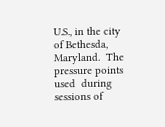U.S., in the city of Bethesda, Maryland.  The  pressure points used  during sessions of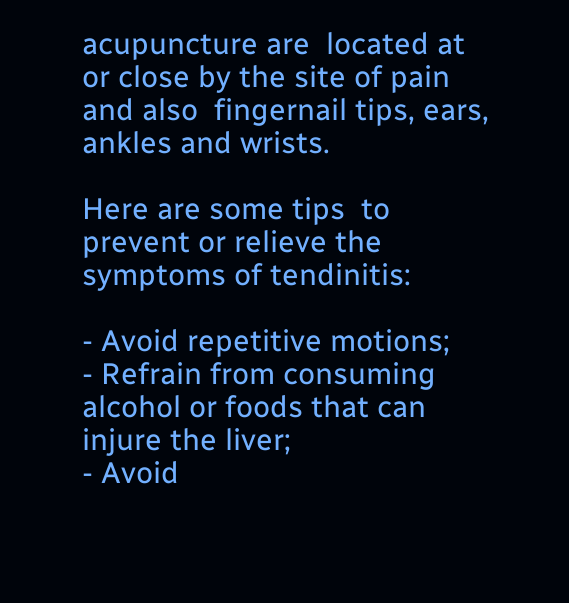acupuncture are  located at or close by the site of pain and also  fingernail tips, ears, ankles and wrists.

Here are some tips  to prevent or relieve the symptoms of tendinitis:

- Avoid repetitive motions;
- Refrain from consuming alcohol or foods that can injure the liver;
- Avoid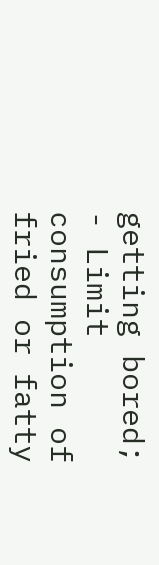getting bored;
- Limit consumption of  fried or fatty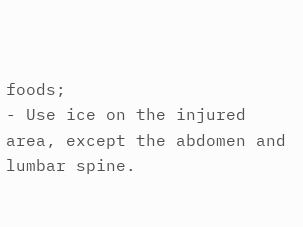foods;
- Use ice on the injured area, except the abdomen and lumbar spine.